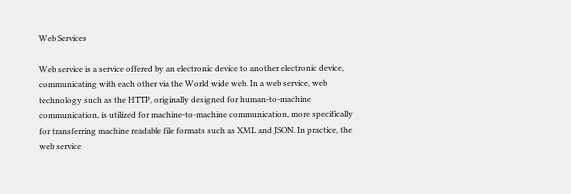Web Services

Web service is a service offered by an electronic device to another electronic device, communicating with each other via the World wide web. In a web service, web technology such as the HTTP, originally designed for human-to-machine communication, is utilized for machine-to-machine communication, more specifically for transferring machine readable file formats such as XML and JSON. In practice, the web service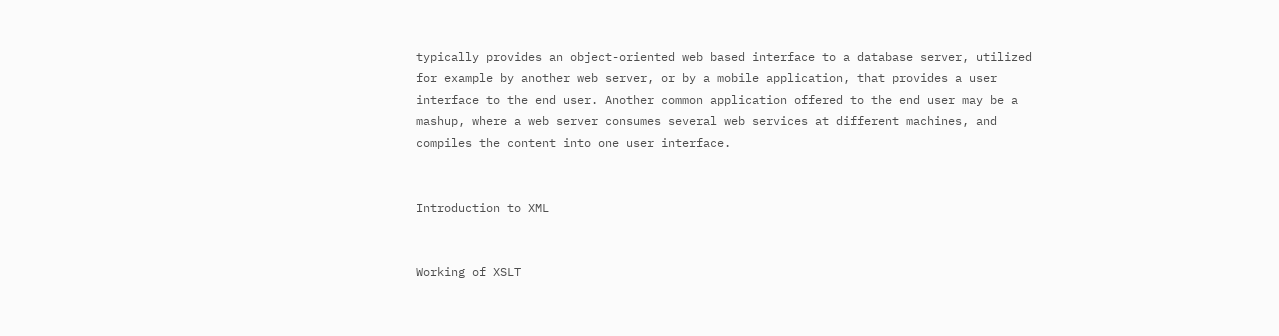typically provides an object-oriented web based interface to a database server, utilized for example by another web server, or by a mobile application, that provides a user interface to the end user. Another common application offered to the end user may be a mashup, where a web server consumes several web services at different machines, and compiles the content into one user interface.


Introduction to XML


Working of XSLT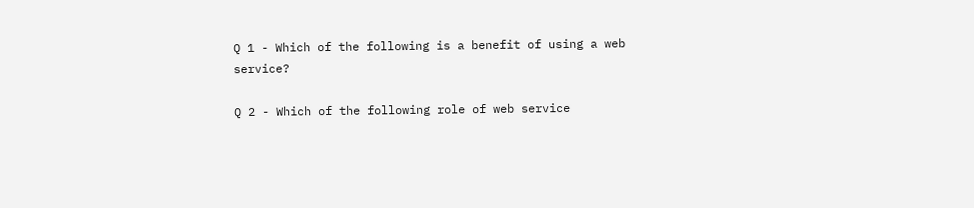Q 1 - Which of the following is a benefit of using a web service?

Q 2 - Which of the following role of web service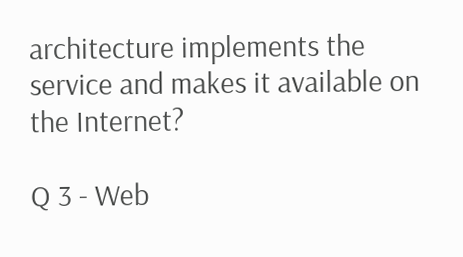architecture implements the service and makes it available on the Internet?

Q 3 - Web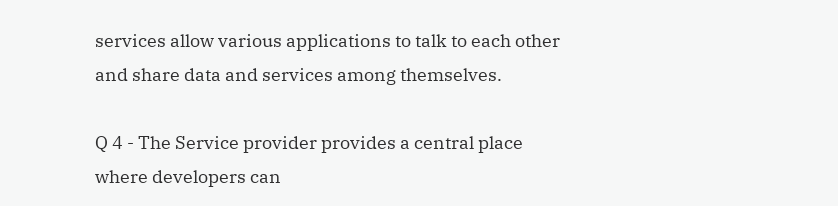services allow various applications to talk to each other and share data and services among themselves.

Q 4 - The Service provider provides a central place where developers can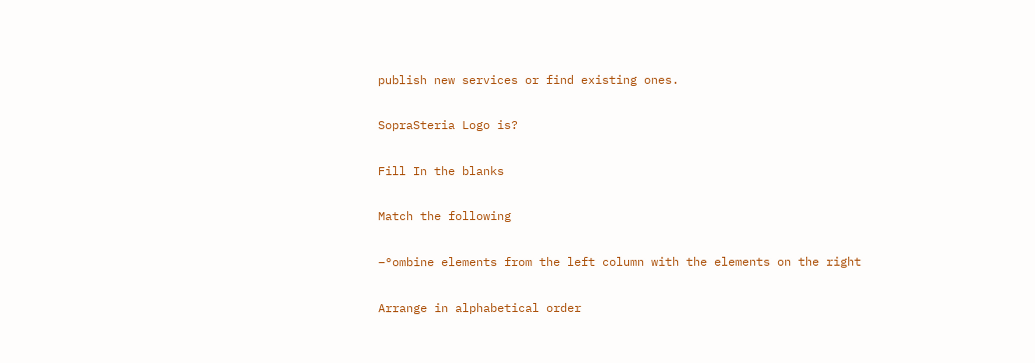publish new services or find existing ones.

SopraSteria Logo is?

Fill In the blanks

Match the following

–°ombine elements from the left column with the elements on the right

Arrange in alphabetical order